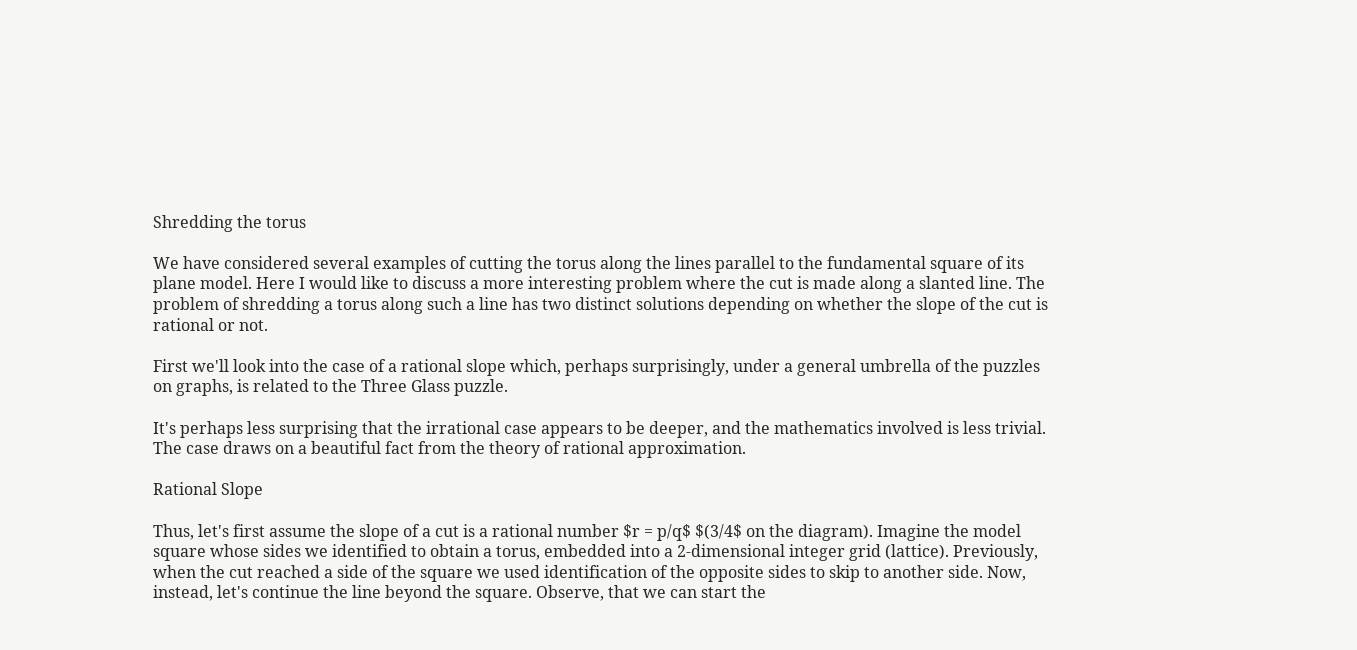Shredding the torus

We have considered several examples of cutting the torus along the lines parallel to the fundamental square of its plane model. Here I would like to discuss a more interesting problem where the cut is made along a slanted line. The problem of shredding a torus along such a line has two distinct solutions depending on whether the slope of the cut is rational or not.

First we'll look into the case of a rational slope which, perhaps surprisingly, under a general umbrella of the puzzles on graphs, is related to the Three Glass puzzle.

It's perhaps less surprising that the irrational case appears to be deeper, and the mathematics involved is less trivial. The case draws on a beautiful fact from the theory of rational approximation.

Rational Slope

Thus, let's first assume the slope of a cut is a rational number $r = p/q$ $(3/4$ on the diagram). Imagine the model square whose sides we identified to obtain a torus, embedded into a 2-dimensional integer grid (lattice). Previously, when the cut reached a side of the square we used identification of the opposite sides to skip to another side. Now, instead, let's continue the line beyond the square. Observe, that we can start the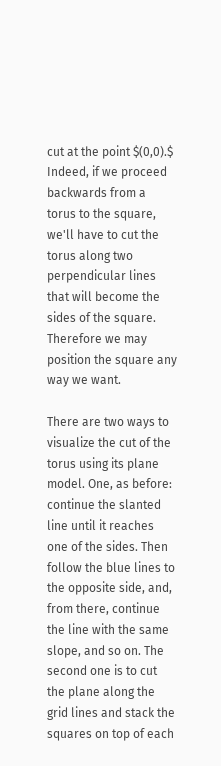cut at the point $(0,0).$ Indeed, if we proceed backwards from a torus to the square, we'll have to cut the torus along two perpendicular lines that will become the sides of the square. Therefore we may position the square any way we want.

There are two ways to visualize the cut of the torus using its plane model. One, as before: continue the slanted line until it reaches one of the sides. Then follow the blue lines to the opposite side, and, from there, continue the line with the same slope, and so on. The second one is to cut the plane along the grid lines and stack the squares on top of each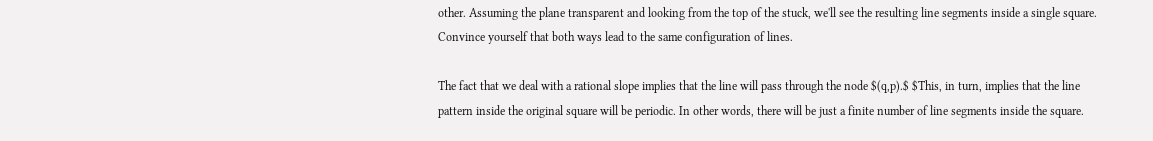other. Assuming the plane transparent and looking from the top of the stuck, we'll see the resulting line segments inside a single square. Convince yourself that both ways lead to the same configuration of lines.

The fact that we deal with a rational slope implies that the line will pass through the node $(q,p).$ $This, in turn, implies that the line pattern inside the original square will be periodic. In other words, there will be just a finite number of line segments inside the square.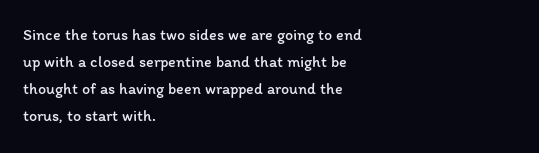Since the torus has two sides we are going to end up with a closed serpentine band that might be thought of as having been wrapped around the torus, to start with.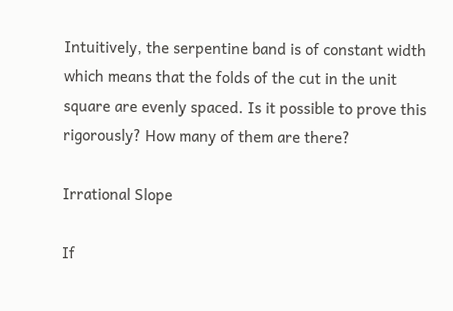Intuitively, the serpentine band is of constant width which means that the folds of the cut in the unit square are evenly spaced. Is it possible to prove this rigorously? How many of them are there?

Irrational Slope

If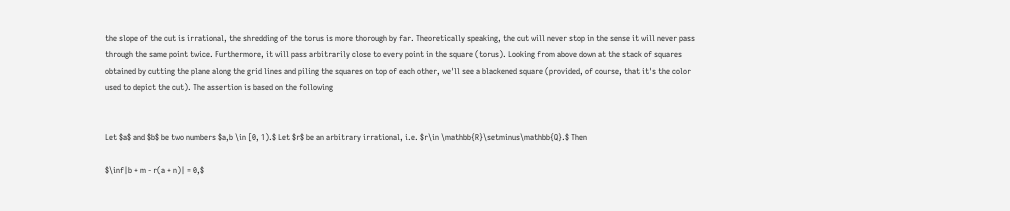the slope of the cut is irrational, the shredding of the torus is more thorough by far. Theoretically speaking, the cut will never stop in the sense it will never pass through the same point twice. Furthermore, it will pass arbitrarily close to every point in the square (torus). Looking from above down at the stack of squares obtained by cutting the plane along the grid lines and piling the squares on top of each other, we'll see a blackened square (provided, of course, that it's the color used to depict the cut). The assertion is based on the following


Let $a$ and $b$ be two numbers $a,b \in [0, 1).$ Let $r$ be an arbitrary irrational, i.e. $r\in \mathbb{R}\setminus\mathbb{Q}.$ Then

$\inf|b + m - r(a + n)| = 0,$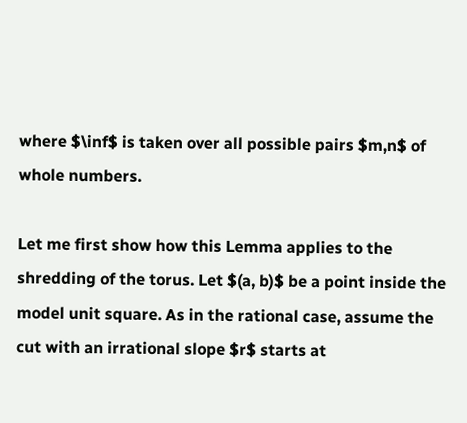where $\inf$ is taken over all possible pairs $m,n$ of whole numbers.

Let me first show how this Lemma applies to the shredding of the torus. Let $(a, b)$ be a point inside the model unit square. As in the rational case, assume the cut with an irrational slope $r$ starts at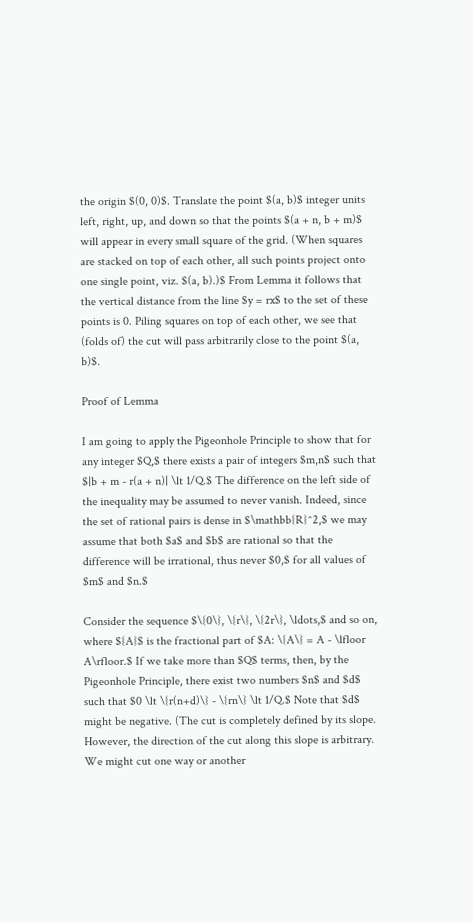the origin $(0, 0)$. Translate the point $(a, b)$ integer units left, right, up, and down so that the points $(a + n, b + m)$ will appear in every small square of the grid. (When squares are stacked on top of each other, all such points project onto one single point, viz. $(a, b).)$ From Lemma it follows that the vertical distance from the line $y = rx$ to the set of these points is 0. Piling squares on top of each other, we see that (folds of) the cut will pass arbitrarily close to the point $(a, b)$.

Proof of Lemma

I am going to apply the Pigeonhole Principle to show that for any integer $Q,$ there exists a pair of integers $m,n$ such that $|b + m - r(a + n)| \lt 1/Q.$ The difference on the left side of the inequality may be assumed to never vanish. Indeed, since the set of rational pairs is dense in $\mathbb{R}^2,$ we may assume that both $a$ and $b$ are rational so that the difference will be irrational, thus never $0,$ for all values of $m$ and $n.$

Consider the sequence $\{0\}, \{r\}, \{2r\}, \ldots,$ and so on, where ${A}$ is the fractional part of $A: \{A\} = A - \lfloor A\rfloor.$ If we take more than $Q$ terms, then, by the Pigeonhole Principle, there exist two numbers $n$ and $d$ such that $0 \lt \{r(n+d)\} - \{rn\} \lt 1/Q.$ Note that $d$ might be negative. (The cut is completely defined by its slope. However, the direction of the cut along this slope is arbitrary. We might cut one way or another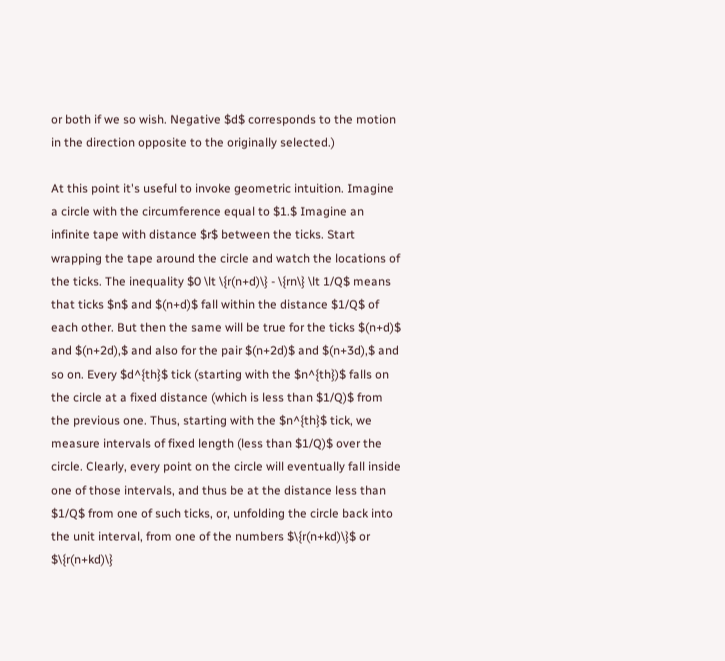or both if we so wish. Negative $d$ corresponds to the motion in the direction opposite to the originally selected.)

At this point it's useful to invoke geometric intuition. Imagine a circle with the circumference equal to $1.$ Imagine an infinite tape with distance $r$ between the ticks. Start wrapping the tape around the circle and watch the locations of the ticks. The inequality $0 \lt \{r(n+d)\} - \{rn\} \lt 1/Q$ means that ticks $n$ and $(n+d)$ fall within the distance $1/Q$ of each other. But then the same will be true for the ticks $(n+d)$ and $(n+2d),$ and also for the pair $(n+2d)$ and $(n+3d),$ and so on. Every $d^{th}$ tick (starting with the $n^{th})$ falls on the circle at a fixed distance (which is less than $1/Q)$ from the previous one. Thus, starting with the $n^{th}$ tick, we measure intervals of fixed length (less than $1/Q)$ over the circle. Clearly, every point on the circle will eventually fall inside one of those intervals, and thus be at the distance less than $1/Q$ from one of such ticks, or, unfolding the circle back into the unit interval, from one of the numbers $\{r(n+kd)\}$ or $\{r(n+kd)\}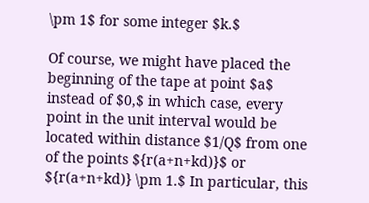\pm 1$ for some integer $k.$

Of course, we might have placed the beginning of the tape at point $a$ instead of $0,$ in which case, every point in the unit interval would be located within distance $1/Q$ from one of the points ${r(a+n+kd)}$ or ${r(a+n+kd)} \pm 1.$ In particular, this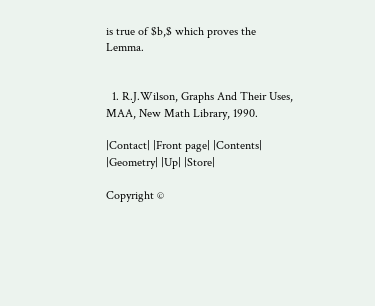is true of $b,$ which proves the Lemma.


  1. R.J.Wilson, Graphs And Their Uses, MAA, New Math Library, 1990.

|Contact| |Front page| |Contents| |Geometry| |Up| |Store|

Copyright ©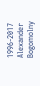1996-2017 Alexander Bogomolny